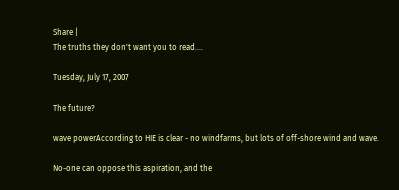Share |
The truths they don't want you to read....

Tuesday, July 17, 2007

The future?

wave powerAccording to HIE is clear - no windfarms, but lots of off-shore wind and wave.

No-one can oppose this aspiration, and the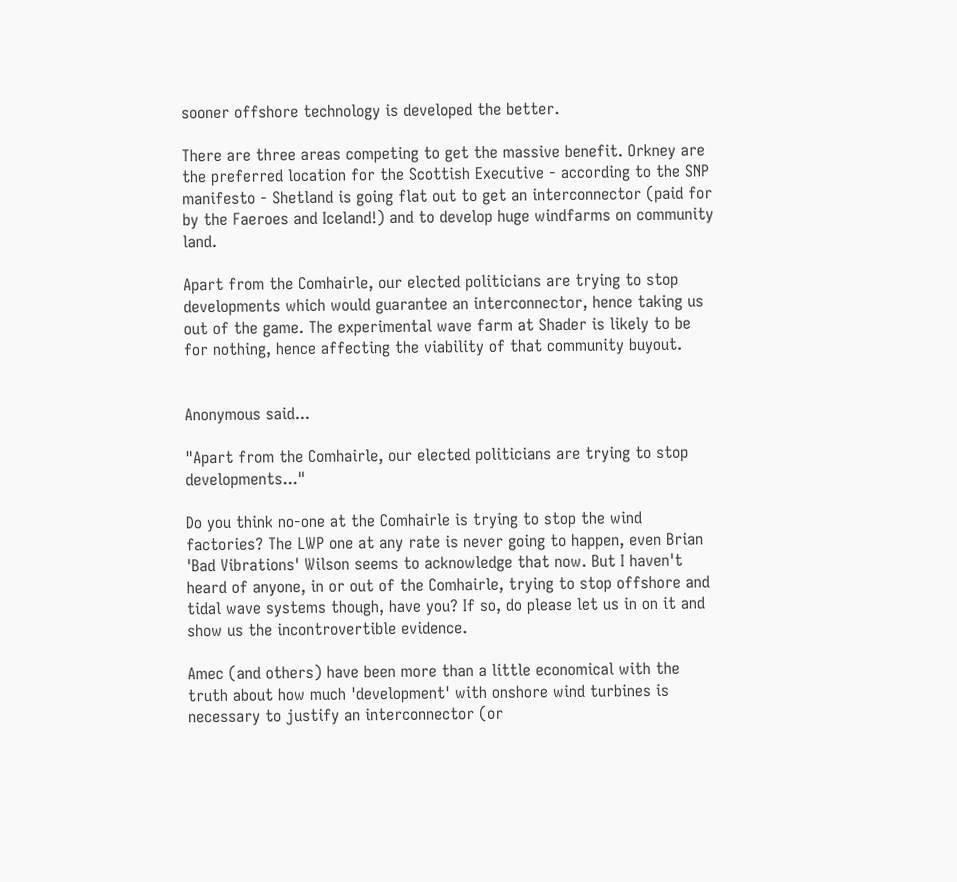sooner offshore technology is developed the better.

There are three areas competing to get the massive benefit. Orkney are the preferred location for the Scottish Executive - according to the SNP manifesto - Shetland is going flat out to get an interconnector (paid for by the Faeroes and Iceland!) and to develop huge windfarms on community land.

Apart from the Comhairle, our elected politicians are trying to stop developments which would guarantee an interconnector, hence taking us out of the game. The experimental wave farm at Shader is likely to be for nothing, hence affecting the viability of that community buyout.


Anonymous said...

"Apart from the Comhairle, our elected politicians are trying to stop developments..."

Do you think no-one at the Comhairle is trying to stop the wind factories? The LWP one at any rate is never going to happen, even Brian 'Bad Vibrations' Wilson seems to acknowledge that now. But I haven't heard of anyone, in or out of the Comhairle, trying to stop offshore and tidal wave systems though, have you? If so, do please let us in on it and show us the incontrovertible evidence.

Amec (and others) have been more than a little economical with the truth about how much 'development' with onshore wind turbines is necessary to justify an interconnector (or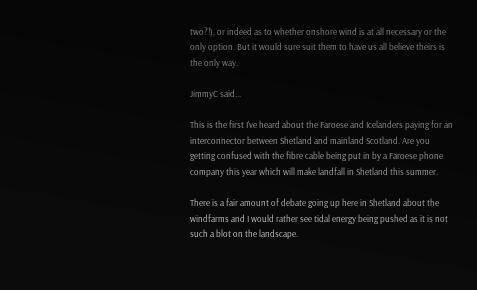two?!), or indeed as to whether onshore wind is at all necessary or the only option. But it would sure suit them to have us all believe theirs is the only way.

JimmyC said...

This is the first I've heard about the Faroese and Icelanders paying for an interconnector between Shetland and mainland Scotland. Are you getting confused with the fibre cable being put in by a Faroese phone company this year which will make landfall in Shetland this summer.

There is a fair amount of debate going up here in Shetland about the windfarms and I would rather see tidal energy being pushed as it is not such a blot on the landscape.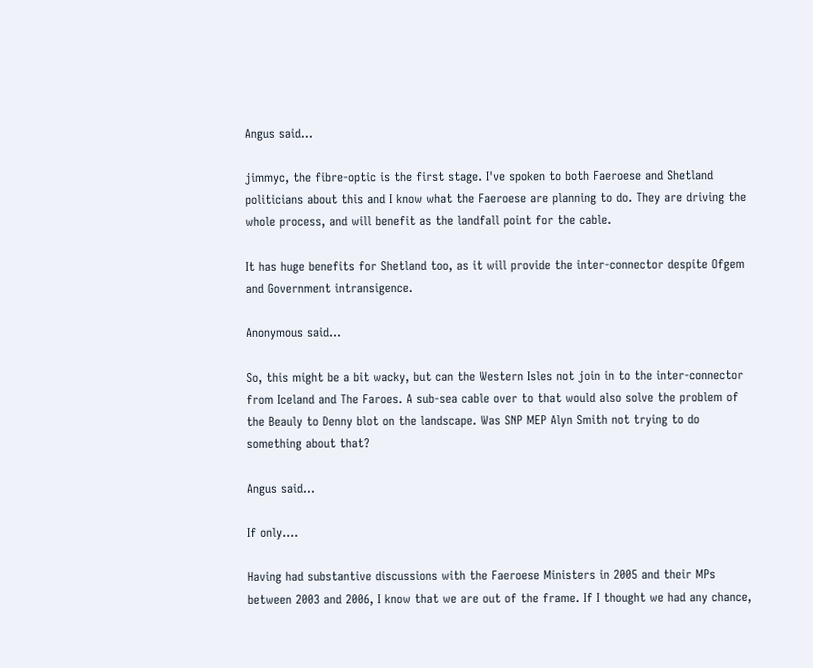Angus said...

jimmyc, the fibre-optic is the first stage. I've spoken to both Faeroese and Shetland politicians about this and I know what the Faeroese are planning to do. They are driving the whole process, and will benefit as the landfall point for the cable.

It has huge benefits for Shetland too, as it will provide the inter-connector despite Ofgem and Government intransigence.

Anonymous said...

So, this might be a bit wacky, but can the Western Isles not join in to the inter-connector from Iceland and The Faroes. A sub-sea cable over to that would also solve the problem of the Beauly to Denny blot on the landscape. Was SNP MEP Alyn Smith not trying to do something about that?

Angus said...

If only....

Having had substantive discussions with the Faeroese Ministers in 2005 and their MPs between 2003 and 2006, I know that we are out of the frame. If I thought we had any chance,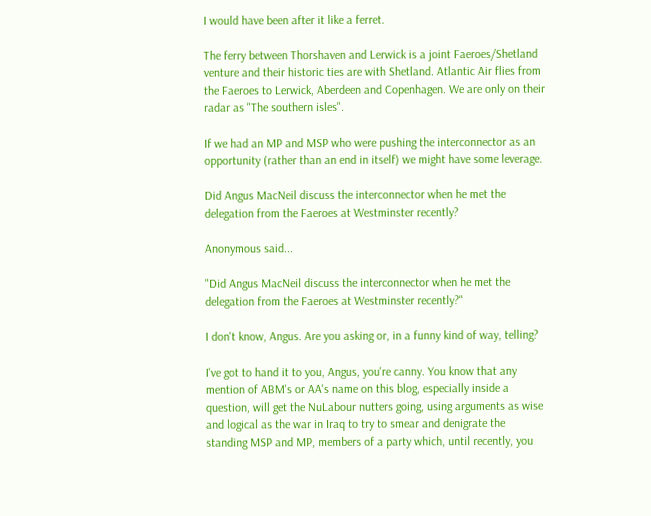I would have been after it like a ferret.

The ferry between Thorshaven and Lerwick is a joint Faeroes/Shetland venture and their historic ties are with Shetland. Atlantic Air flies from the Faeroes to Lerwick, Aberdeen and Copenhagen. We are only on their radar as "The southern isles".

If we had an MP and MSP who were pushing the interconnector as an opportunity (rather than an end in itself) we might have some leverage.

Did Angus MacNeil discuss the interconnector when he met the delegation from the Faeroes at Westminster recently?

Anonymous said...

"Did Angus MacNeil discuss the interconnector when he met the delegation from the Faeroes at Westminster recently?"

I don't know, Angus. Are you asking or, in a funny kind of way, telling?

I've got to hand it to you, Angus, you're canny. You know that any mention of ABM's or AA's name on this blog, especially inside a question, will get the NuLabour nutters going, using arguments as wise and logical as the war in Iraq to try to smear and denigrate the standing MSP and MP, members of a party which, until recently, you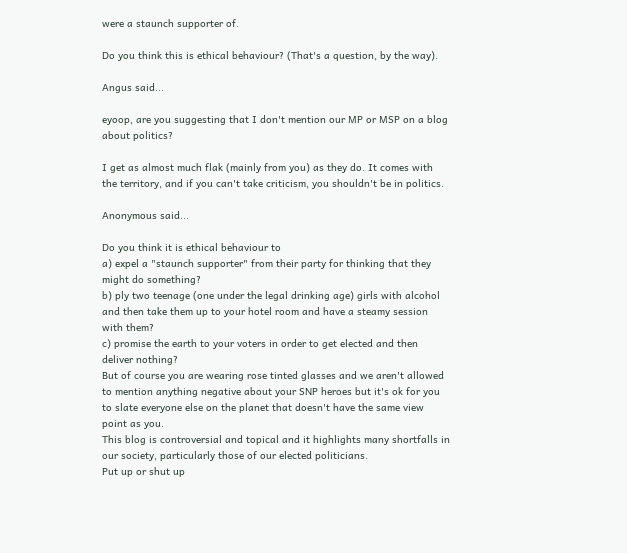were a staunch supporter of.

Do you think this is ethical behaviour? (That's a question, by the way).

Angus said...

eyoop, are you suggesting that I don't mention our MP or MSP on a blog about politics?

I get as almost much flak (mainly from you) as they do. It comes with the territory, and if you can't take criticism, you shouldn't be in politics.

Anonymous said...

Do you think it is ethical behaviour to
a) expel a "staunch supporter" from their party for thinking that they might do something?
b) ply two teenage (one under the legal drinking age) girls with alcohol and then take them up to your hotel room and have a steamy session with them?
c) promise the earth to your voters in order to get elected and then deliver nothing?
But of course you are wearing rose tinted glasses and we aren't allowed to mention anything negative about your SNP heroes but it's ok for you to slate everyone else on the planet that doesn't have the same view point as you.
This blog is controversial and topical and it highlights many shortfalls in our society, particularly those of our elected politicians.
Put up or shut up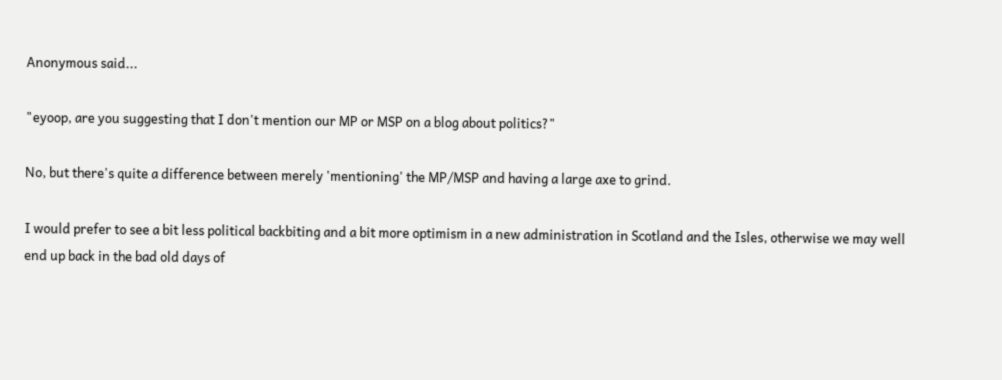Anonymous said...

"eyoop, are you suggesting that I don't mention our MP or MSP on a blog about politics?"

No, but there's quite a difference between merely 'mentioning' the MP/MSP and having a large axe to grind.

I would prefer to see a bit less political backbiting and a bit more optimism in a new administration in Scotland and the Isles, otherwise we may well end up back in the bad old days of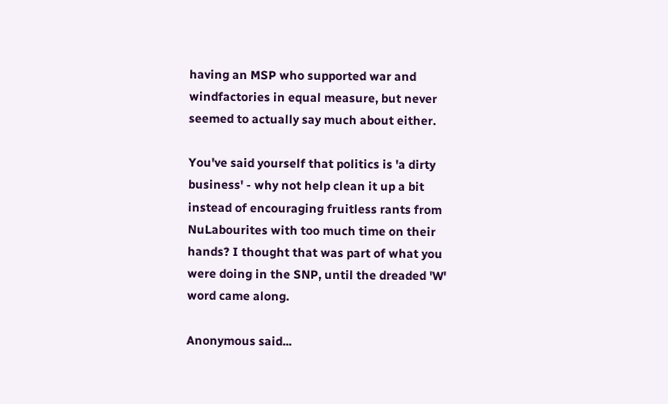having an MSP who supported war and windfactories in equal measure, but never seemed to actually say much about either.

You've said yourself that politics is 'a dirty business' - why not help clean it up a bit instead of encouraging fruitless rants from NuLabourites with too much time on their hands? I thought that was part of what you were doing in the SNP, until the dreaded 'W' word came along.

Anonymous said...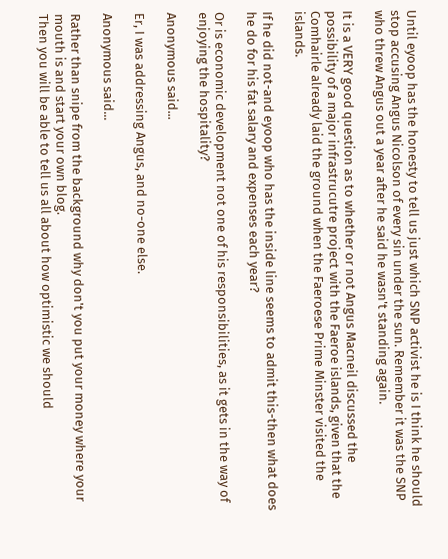Until eyoop has the honesty to tell us just which SNP activist he is I think he should stop accusing Angus Nicolson of every sin under the sun. Remember it was the SNP who threw Angus out a year after he said he wasn't standing again.

It is a VERY good question as to whether or not Angus Macneil discussed the possibility of a major infrastrucutre project with the Faeroe islands, given that the Comhairle already laid the ground when the Faeroese Prime Minster visited the islands.

If he did not-and eyoop who has the inside line seems to admit this-then what does he do for his fat salary and expenses each year?

Or is economic development not one of his responsibilities, as it gets in the way of enjoying the hospitality?

Anonymous said...

Er, I was addressing Angus, and no-one else.

Anonymous said...

Rather than snipe from the background why don't you put your money where your mouth is and start your own blog.
Then you will be able to tell us all about how optimistic we should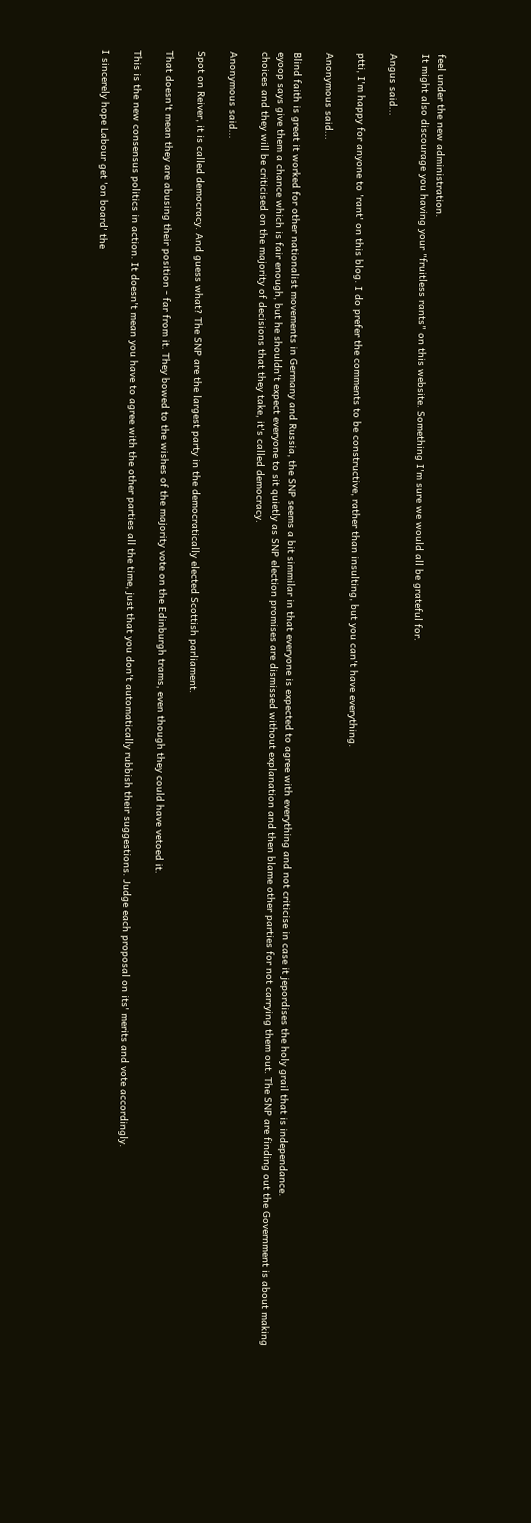feel under the new administration.
It might also discourage you having your "fruitless rants" on this website. Something I'm sure we would all be grateful for.

Angus said...

ptti, I'm happy for anyone to 'rant' on this blog. I do prefer the comments to be constructive, rather than insulting, but you can't have everything.

Anonymous said...

Blind faith is great it worked for other nationalist movements in Germany and Russia, the SNP seems a bit simmilar in that everyone is expected to agree with everything and not criticise in case it jepordises the holy grail that is independance.
eyoop says give them a chance which is fair enough, but he shouldn't expect everyone to sit quietly as SNP election promises are dismissed without explanation and then blame other parties for not carrying them out. The SNP are finding out the Government is about making choices and they will be criticised on the majority of decisions that they take, it's called democracy.

Anonymous said...

Spot on Reiver, it is called democracy. And guess what? The SNP are the largest party in the democratically elected Scottish parliament.

That doesn't mean they are abusing their position - far from it. They bowed to the wishes of the majority vote on the Edinburgh trams, even though they could have vetoed it.

This is the new consensus politics in action. It doesn't mean you have to agree with the other parties all the time, just that you don't automatically rubbish their suggestions. Judge each proposal on its' merits and vote accordingly.

I sincerely hope Labour get 'on board' the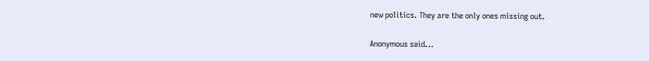new politics. They are the only ones missing out.

Anonymous said...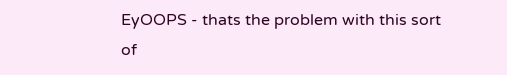EyOOPS - thats the problem with this sort of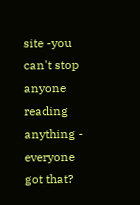site -you can't stop anyone reading anything - everyone got that?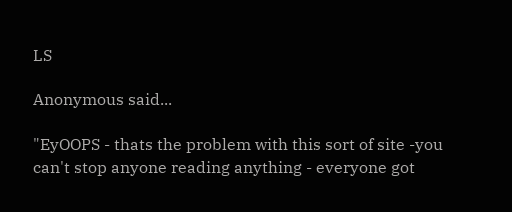LS

Anonymous said...

"EyOOPS - thats the problem with this sort of site -you can't stop anyone reading anything - everyone got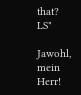that? LS"

Jawohl, mein Herr!